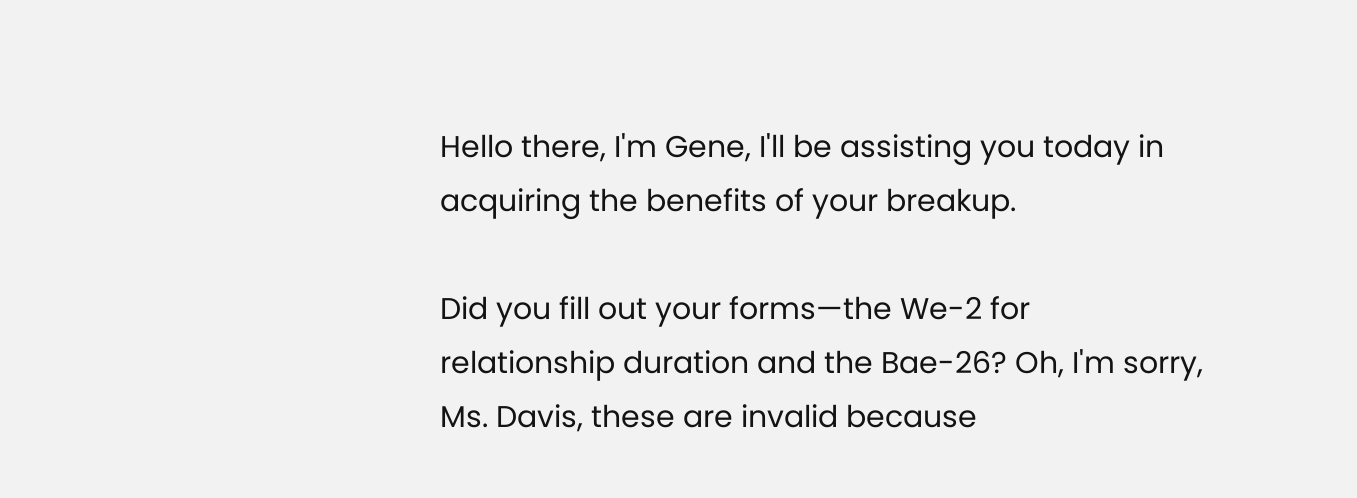Hello there, I'm Gene, I'll be assisting you today in acquiring the benefits of your breakup.

Did you fill out your forms—the We-2 for relationship duration and the Bae-26? Oh, I'm sorry, Ms. Davis, these are invalid because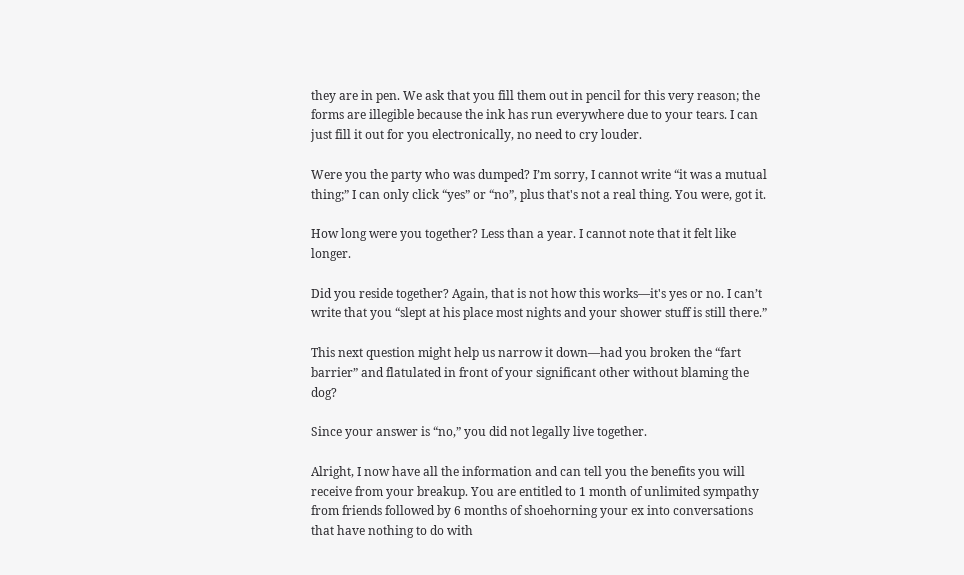they are in pen. We ask that you fill them out in pencil for this very reason; the forms are illegible because the ink has run everywhere due to your tears. I can just fill it out for you electronically, no need to cry louder.

Were you the party who was dumped? I’m sorry, I cannot write “it was a mutual thing;” I can only click “yes” or “no”, plus that's not a real thing. You were, got it.

How long were you together? Less than a year. I cannot note that it felt like longer.

Did you reside together? Again, that is not how this works—it's yes or no. I can’t write that you “slept at his place most nights and your shower stuff is still there.”

This next question might help us narrow it down—had you broken the “fart barrier” and flatulated in front of your significant other without blaming the dog?

Since your answer is “no,” you did not legally live together.

Alright, I now have all the information and can tell you the benefits you will receive from your breakup. You are entitled to 1 month of unlimited sympathy from friends followed by 6 months of shoehorning your ex into conversations that have nothing to do with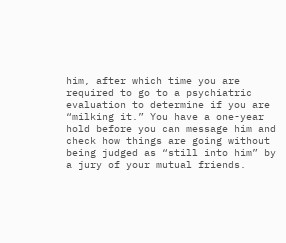him, after which time you are required to go to a psychiatric evaluation to determine if you are “milking it.” You have a one-year hold before you can message him and check how things are going without being judged as “still into him” by a jury of your mutual friends.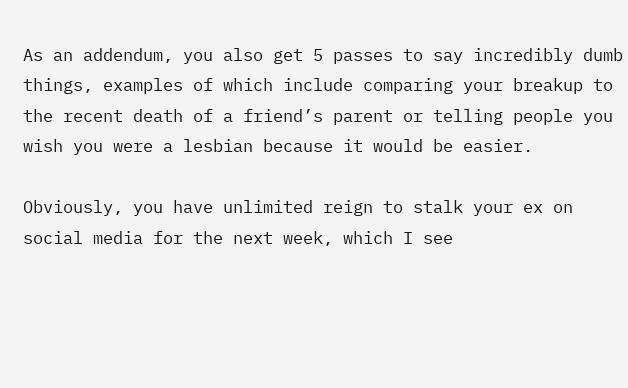As an addendum, you also get 5 passes to say incredibly dumb things, examples of which include comparing your breakup to the recent death of a friend’s parent or telling people you wish you were a lesbian because it would be easier.

Obviously, you have unlimited reign to stalk your ex on social media for the next week, which I see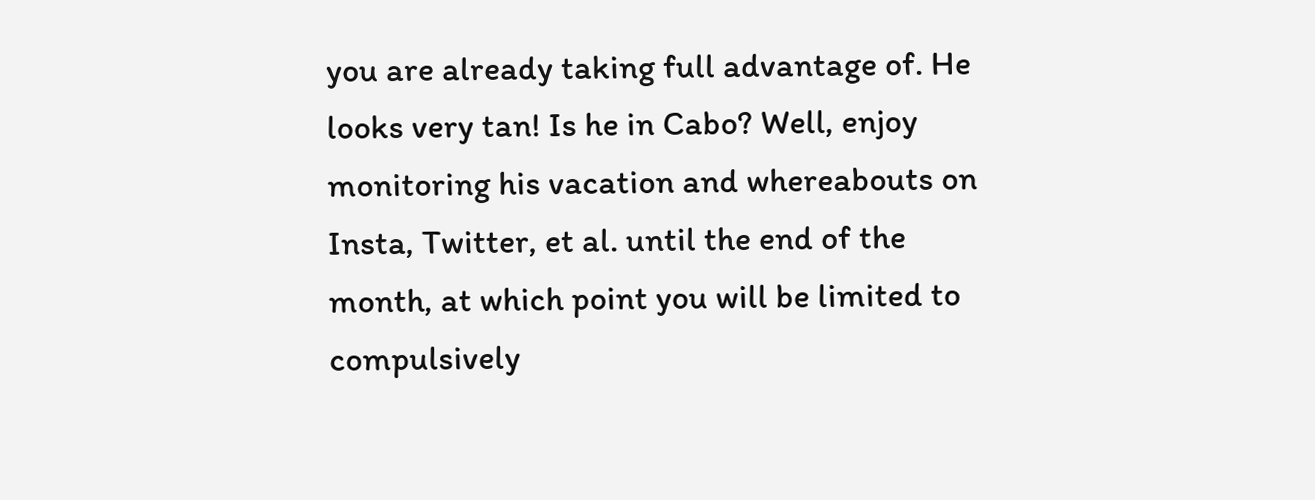you are already taking full advantage of. He looks very tan! Is he in Cabo? Well, enjoy monitoring his vacation and whereabouts on Insta, Twitter, et al. until the end of the month, at which point you will be limited to compulsively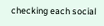checking each social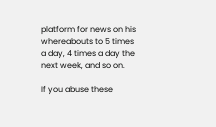platform for news on his whereabouts to 5 times a day, 4 times a day the next week, and so on.

If you abuse these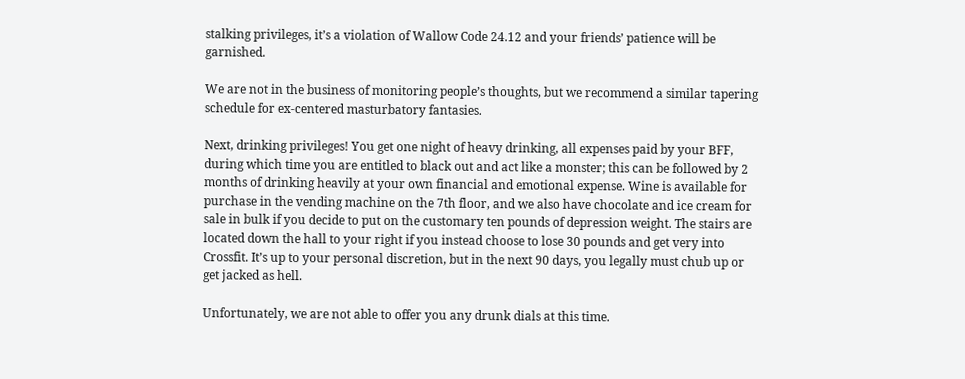stalking privileges, it’s a violation of Wallow Code 24.12 and your friends’ patience will be garnished.

We are not in the business of monitoring people’s thoughts, but we recommend a similar tapering schedule for ex-centered masturbatory fantasies.

Next, drinking privileges! You get one night of heavy drinking, all expenses paid by your BFF, during which time you are entitled to black out and act like a monster; this can be followed by 2 months of drinking heavily at your own financial and emotional expense. Wine is available for purchase in the vending machine on the 7th floor, and we also have chocolate and ice cream for sale in bulk if you decide to put on the customary ten pounds of depression weight. The stairs are located down the hall to your right if you instead choose to lose 30 pounds and get very into Crossfit. It’s up to your personal discretion, but in the next 90 days, you legally must chub up or get jacked as hell.

Unfortunately, we are not able to offer you any drunk dials at this time.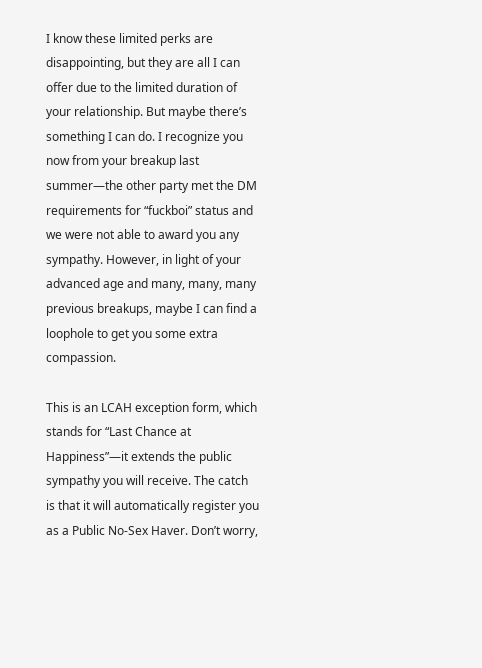I know these limited perks are disappointing, but they are all I can offer due to the limited duration of your relationship. But maybe there’s something I can do. I recognize you now from your breakup last summer—the other party met the DM requirements for “fuckboi” status and we were not able to award you any sympathy. However, in light of your advanced age and many, many, many previous breakups, maybe I can find a loophole to get you some extra compassion.

This is an LCAH exception form, which stands for “Last Chance at Happiness”—it extends the public sympathy you will receive. The catch is that it will automatically register you as a Public No-Sex Haver. Don’t worry,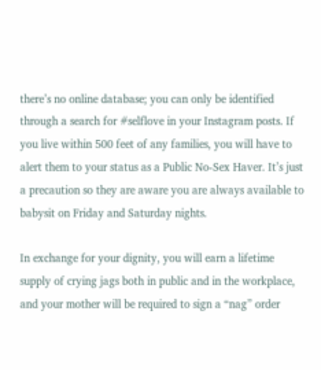there’s no online database; you can only be identified through a search for #selflove in your Instagram posts. If you live within 500 feet of any families, you will have to alert them to your status as a Public No-Sex Haver. It’s just a precaution so they are aware you are always available to babysit on Friday and Saturday nights.

In exchange for your dignity, you will earn a lifetime supply of crying jags both in public and in the workplace, and your mother will be required to sign a “nag” order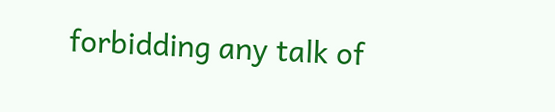forbidding any talk of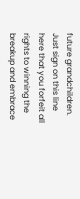future grandchildren. Just sign on this line here that you forfeit all rights to winning the breakup and embrace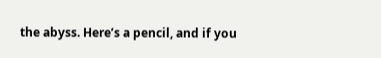the abyss. Here’s a pencil, and if you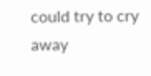could try to cry away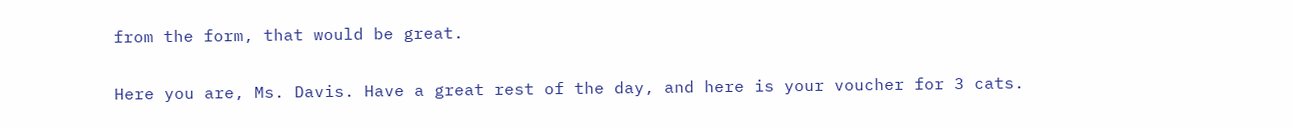from the form, that would be great.

Here you are, Ms. Davis. Have a great rest of the day, and here is your voucher for 3 cats.